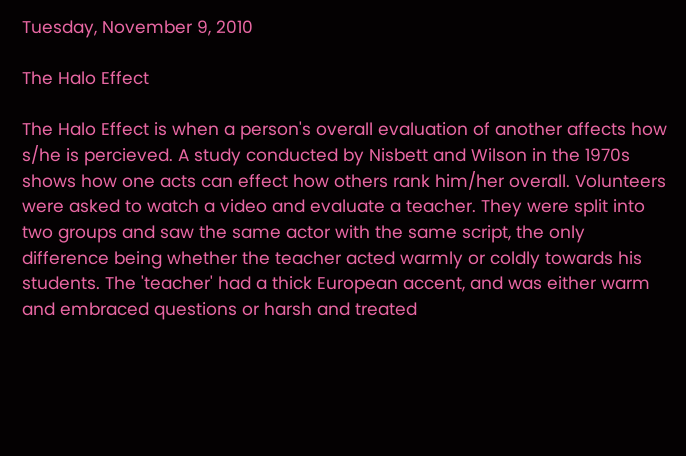Tuesday, November 9, 2010

The Halo Effect

The Halo Effect is when a person's overall evaluation of another affects how s/he is percieved. A study conducted by Nisbett and Wilson in the 1970s shows how one acts can effect how others rank him/her overall. Volunteers were asked to watch a video and evaluate a teacher. They were split into two groups and saw the same actor with the same script, the only difference being whether the teacher acted warmly or coldly towards his students. The 'teacher' had a thick European accent, and was either warm and embraced questions or harsh and treated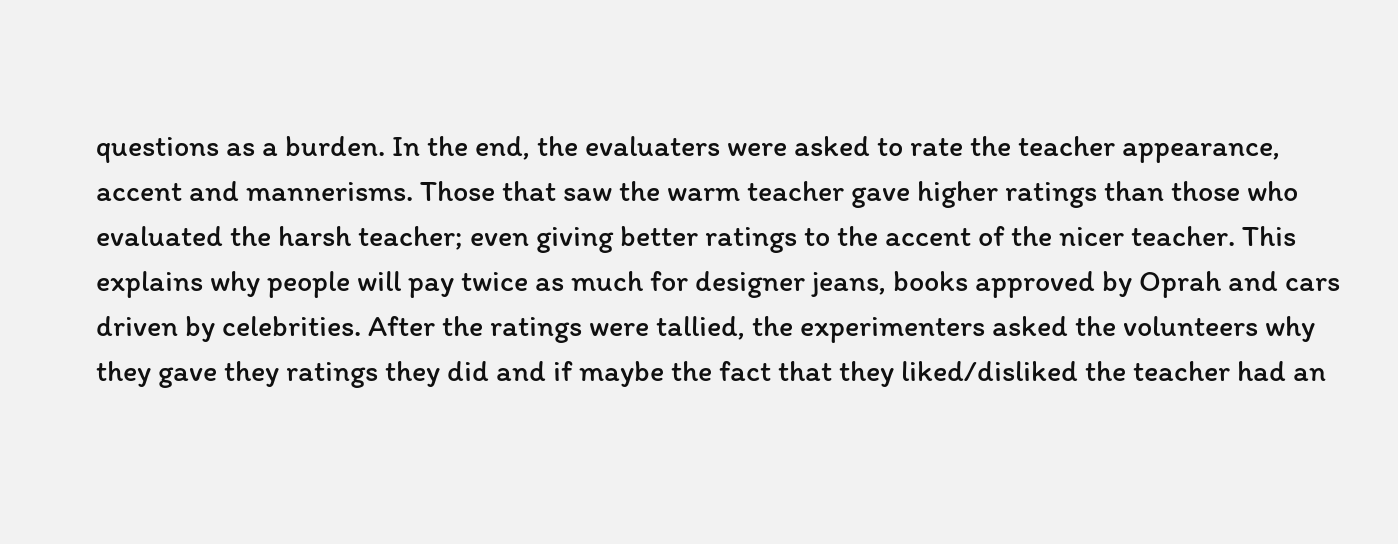questions as a burden. In the end, the evaluaters were asked to rate the teacher appearance, accent and mannerisms. Those that saw the warm teacher gave higher ratings than those who evaluated the harsh teacher; even giving better ratings to the accent of the nicer teacher. This explains why people will pay twice as much for designer jeans, books approved by Oprah and cars driven by celebrities. After the ratings were tallied, the experimenters asked the volunteers why they gave they ratings they did and if maybe the fact that they liked/disliked the teacher had an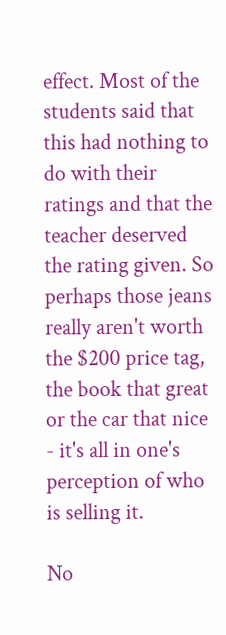effect. Most of the students said that this had nothing to do with their ratings and that the teacher deserved the rating given. So perhaps those jeans really aren't worth the $200 price tag, the book that great or the car that nice - it's all in one's perception of who is selling it.

No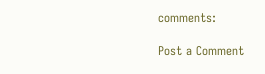comments:

Post a Comment